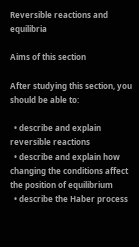Reversible reactions and equilibria

Aims of this section

After studying this section, you should be able to:

  • describe and explain reversible reactions
  • describe and explain how changing the conditions affect the position of equilibrium
  • describe the Haber process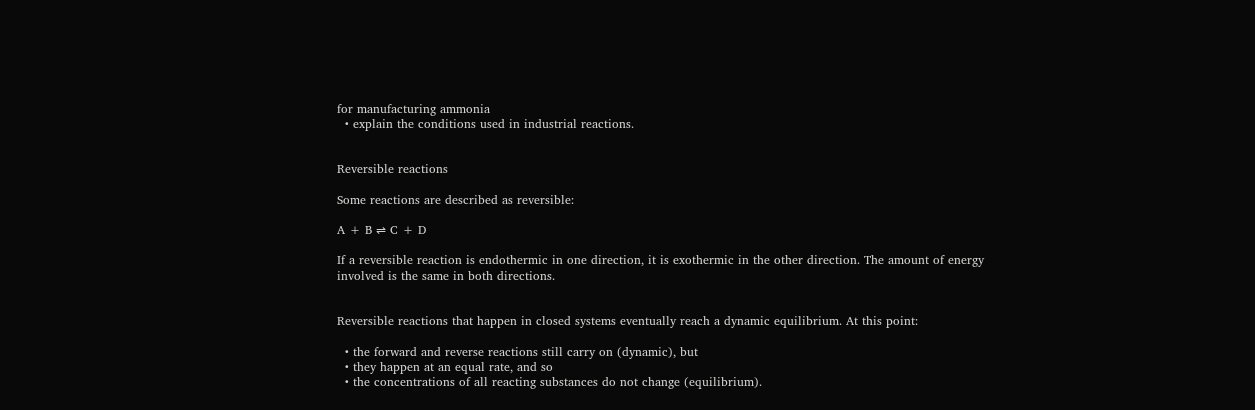for manufacturing ammonia
  • explain the conditions used in industrial reactions.


Reversible reactions

Some reactions are described as reversible:

A + B ⇌ C + D

If a reversible reaction is endothermic in one direction, it is exothermic in the other direction. The amount of energy involved is the same in both directions.


Reversible reactions that happen in closed systems eventually reach a dynamic equilibrium. At this point:

  • the forward and reverse reactions still carry on (dynamic), but
  • they happen at an equal rate, and so
  • the concentrations of all reacting substances do not change (equilibrium).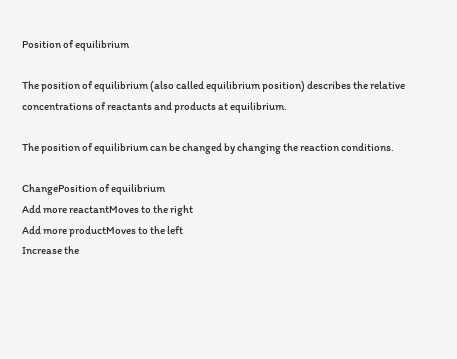Position of equilibrium

The position of equilibrium (also called equilibrium position) describes the relative concentrations of reactants and products at equilibrium.

The position of equilibrium can be changed by changing the reaction conditions.

ChangePosition of equilibrium
Add more reactantMoves to the right
Add more productMoves to the left
Increase the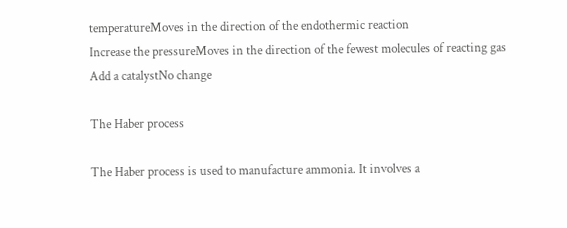temperatureMoves in the direction of the endothermic reaction
Increase the pressureMoves in the direction of the fewest molecules of reacting gas
Add a catalystNo change

The Haber process

The Haber process is used to manufacture ammonia. It involves a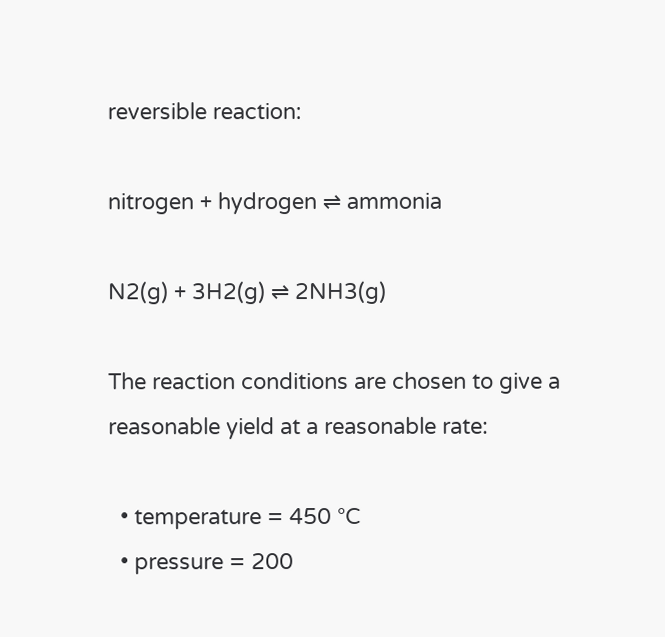reversible reaction:

nitrogen + hydrogen ⇌ ammonia

N2(g) + 3H2(g) ⇌ 2NH3(g)

The reaction conditions are chosen to give a reasonable yield at a reasonable rate:

  • temperature = 450 °C
  • pressure = 200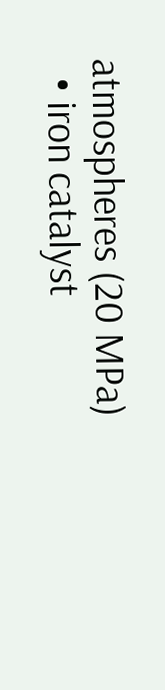atmospheres (20 MPa)
  • iron catalyst